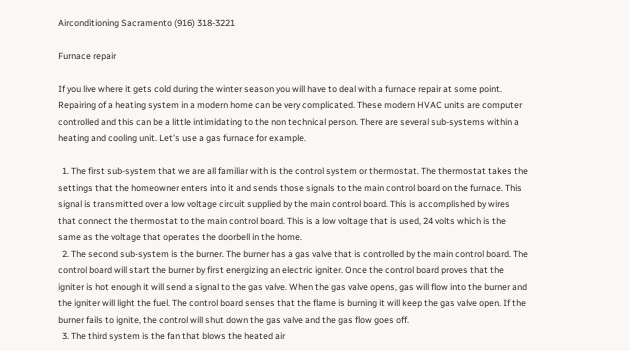Airconditioning Sacramento (916) 318-3221

Furnace repair

If you live where it gets cold during the winter season you will have to deal with a furnace repair at some point. Repairing of a heating system in a modern home can be very complicated. These modern HVAC units are computer controlled and this can be a little intimidating to the non technical person. There are several sub-systems within a heating and cooling unit. Let’s use a gas furnace for example.

  1. The first sub-system that we are all familiar with is the control system or thermostat. The thermostat takes the settings that the homeowner enters into it and sends those signals to the main control board on the furnace. This signal is transmitted over a low voltage circuit supplied by the main control board. This is accomplished by wires that connect the thermostat to the main control board. This is a low voltage that is used, 24 volts which is the same as the voltage that operates the doorbell in the home.
  2. The second sub-system is the burner. The burner has a gas valve that is controlled by the main control board. The control board will start the burner by first energizing an electric igniter. Once the control board proves that the igniter is hot enough it will send a signal to the gas valve. When the gas valve opens, gas will flow into the burner and the igniter will light the fuel. The control board senses that the flame is burning it will keep the gas valve open. If the burner fails to ignite, the control will shut down the gas valve and the gas flow goes off.
  3. The third system is the fan that blows the heated air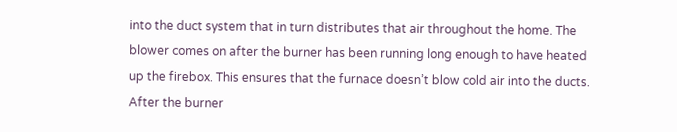into the duct system that in turn distributes that air throughout the home. The blower comes on after the burner has been running long enough to have heated up the firebox. This ensures that the furnace doesn’t blow cold air into the ducts. After the burner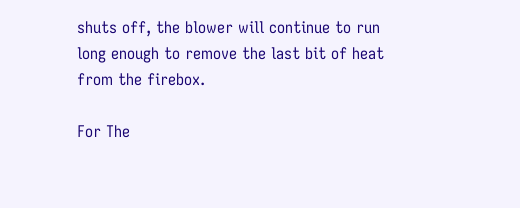shuts off, the blower will continue to run long enough to remove the last bit of heat from the firebox.

For The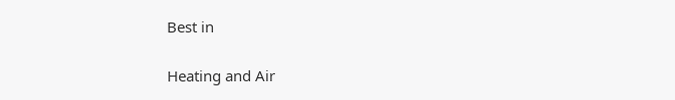Best in

Heating and Air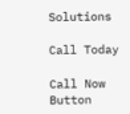Solutions

Call Today

Call Now Button